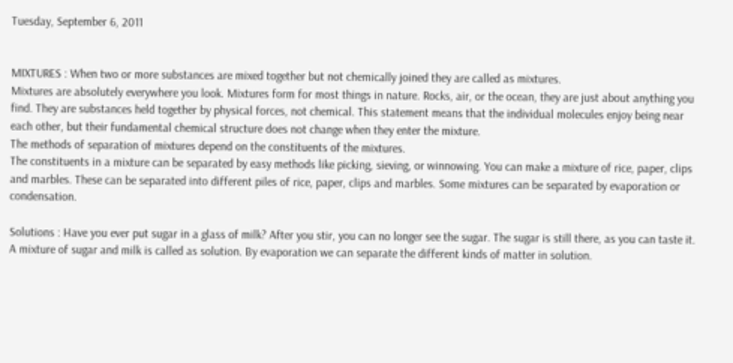Tuesday, September 6, 2011


MIXTURES : When two or more substances are mixed together but not chemically joined they are called as mixtures.
Mixtures are absolutely everywhere you look. Mixtures form for most things in nature. Rocks, air, or the ocean, they are just about anything you find. They are substances held together by physical forces, not chemical. This statement means that the individual molecules enjoy being near each other, but their fundamental chemical structure does not change when they enter the mixture.
The methods of separation of mixtures depend on the constituents of the mixtures.
The constituents in a mixture can be separated by easy methods like picking, sieving, or winnowing. You can make a mixture of rice, paper, clips and marbles. These can be separated into different piles of rice, paper, clips and marbles. Some mixtures can be separated by evaporation or condensation.

Solutions : Have you ever put sugar in a glass of milk? After you stir, you can no longer see the sugar. The sugar is still there, as you can taste it. A mixture of sugar and milk is called as solution. By evaporation we can separate the different kinds of matter in solution.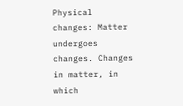Physical changes: Matter undergoes changes. Changes in matter, in which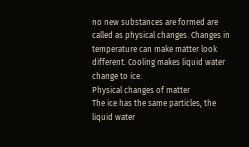no new substances are formed are called as physical changes. Changes in temperature can make matter look different. Cooling makes liquid water change to ice.
Physical changes of matter
The ice has the same particles, the liquid water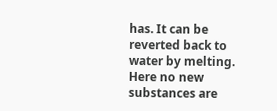has. It can be reverted back to water by melting. Here no new substances are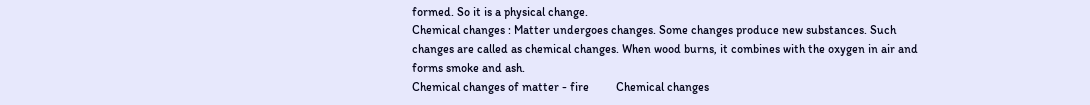formed. So it is a physical change.
Chemical changes : Matter undergoes changes. Some changes produce new substances. Such changes are called as chemical changes. When wood burns, it combines with the oxygen in air and forms smoke and ash.
Chemical changes of matter - fire         Chemical changes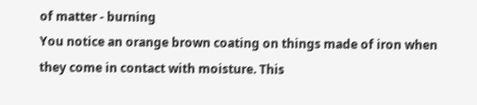of matter - burning
You notice an orange brown coating on things made of iron when they come in contact with moisture. This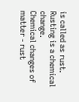is called as rust. Rusting is a chemical change.
Chemical changes of matter - rust